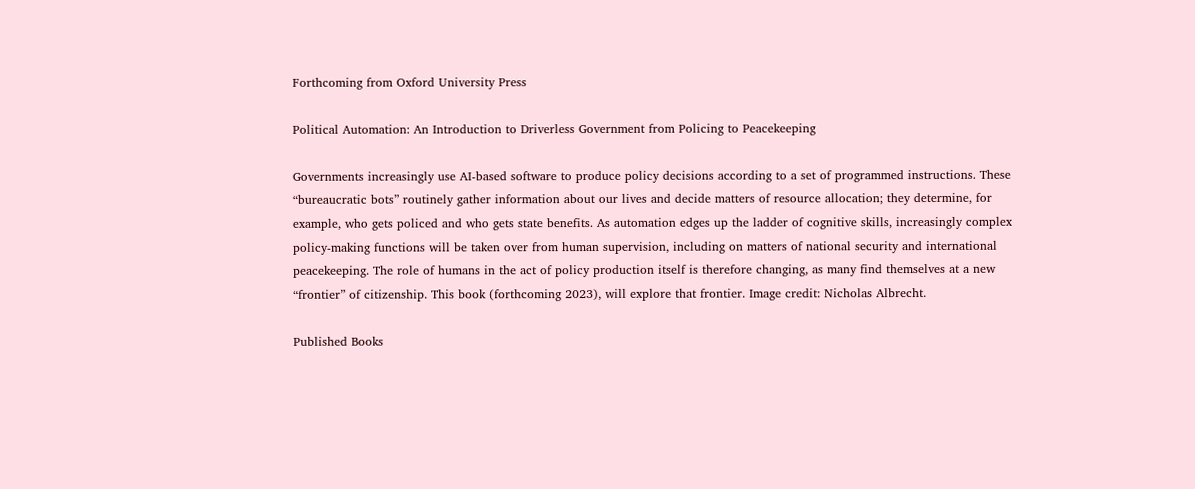Forthcoming from Oxford University Press

Political Automation: An Introduction to Driverless Government from Policing to Peacekeeping

Governments increasingly use AI-based software to produce policy decisions according to a set of programmed instructions. These “bureaucratic bots” routinely gather information about our lives and decide matters of resource allocation; they determine, for example, who gets policed and who gets state benefits. As automation edges up the ladder of cognitive skills, increasingly complex policy-making functions will be taken over from human supervision, including on matters of national security and international peacekeeping. The role of humans in the act of policy production itself is therefore changing, as many find themselves at a new “frontier” of citizenship. This book (forthcoming 2023), will explore that frontier. Image credit: Nicholas Albrecht.

Published Books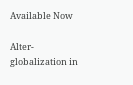Available Now

Alter-globalization in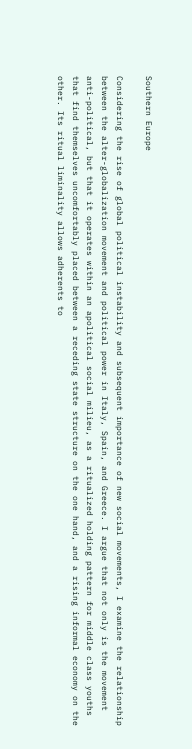Southern Europe

Considering the rise of global political instability and subsequent importance of new social movements, I examine the relationship between the alter-globalization movement and political power in Italy, Spain, and Greece. I argue that not only is the movement anti-political, but that it operates within an apolitical social milieu, as a ritualized holding pattern for middle class youths that find themselves uncomfortably placed between a receding state structure on the one hand, and a rising informal economy on the other. Its ritual liminality allows adherents to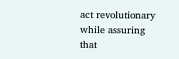act revolutionary while assuring that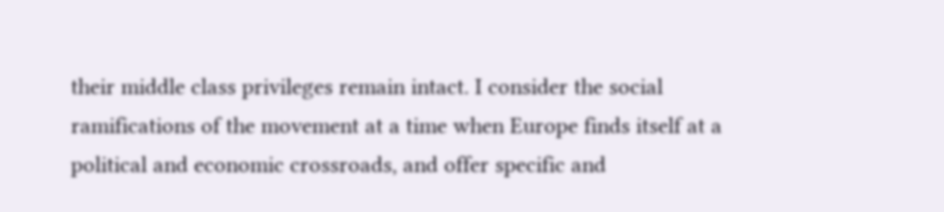their middle class privileges remain intact. I consider the social ramifications of the movement at a time when Europe finds itself at a political and economic crossroads, and offer specific and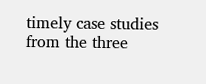timely case studies from the three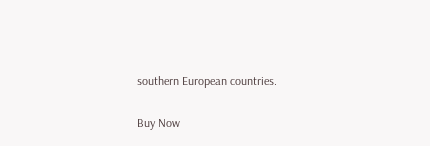southern European countries.

Buy Now